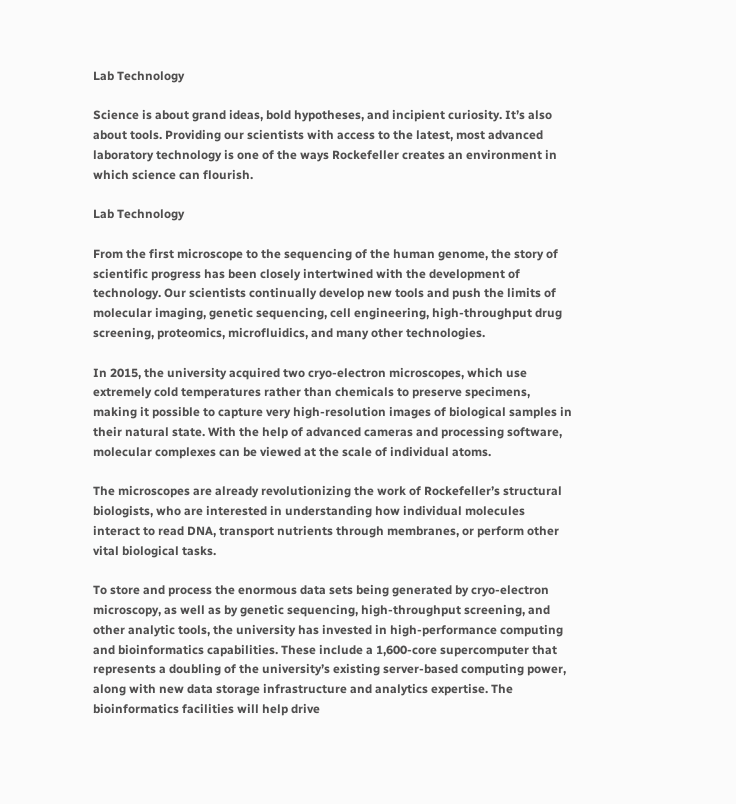Lab Technology

Science is about grand ideas, bold hypotheses, and incipient curiosity. It’s also about tools. Providing our scientists with access to the latest, most advanced laboratory technology is one of the ways Rockefeller creates an environment in which science can flourish.

Lab Technology

From the first microscope to the sequencing of the human genome, the story of scientific progress has been closely intertwined with the development of technology. Our scientists continually develop new tools and push the limits of molecular imaging, genetic sequencing, cell engineering, high-throughput drug screening, proteomics, microfluidics, and many other technologies.

In 2015, the university acquired two cryo-electron microscopes, which use extremely cold temperatures rather than chemicals to preserve specimens, making it possible to capture very high-resolution images of biological samples in their natural state. With the help of advanced cameras and processing software, molecular complexes can be viewed at the scale of individual atoms.

The microscopes are already revolutionizing the work of Rockefeller’s structural biologists, who are interested in understanding how individual molecules interact to read DNA, transport nutrients through membranes, or perform other vital biological tasks.

To store and process the enormous data sets being generated by cryo-electron microscopy, as well as by genetic sequencing, high-throughput screening, and other analytic tools, the university has invested in high-performance computing and bioinformatics capabilities. These include a 1,600-core supercomputer that represents a doubling of the university’s existing server-based computing power, along with new data storage infrastructure and analytics expertise. The bioinformatics facilities will help drive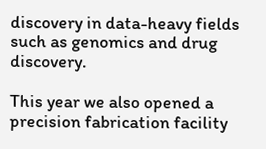discovery in data-heavy fields such as genomics and drug discovery.

This year we also opened a precision fabrication facility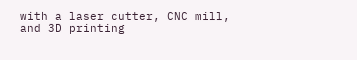with a laser cutter, CNC mill, and 3D printing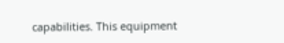capabilities. This equipment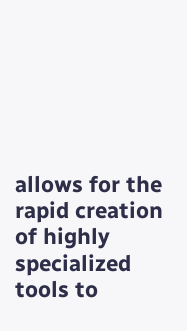allows for the rapid creation of highly specialized tools to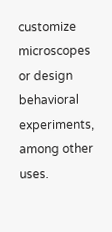customize microscopes or design behavioral experiments, among other uses.